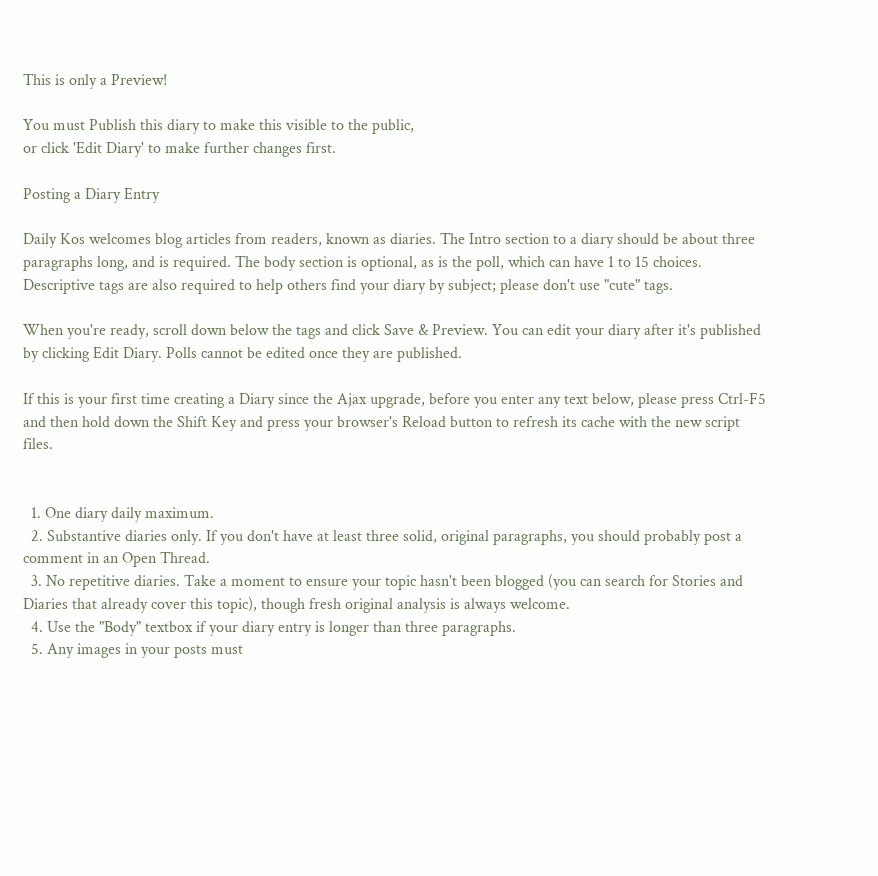This is only a Preview!

You must Publish this diary to make this visible to the public,
or click 'Edit Diary' to make further changes first.

Posting a Diary Entry

Daily Kos welcomes blog articles from readers, known as diaries. The Intro section to a diary should be about three paragraphs long, and is required. The body section is optional, as is the poll, which can have 1 to 15 choices. Descriptive tags are also required to help others find your diary by subject; please don't use "cute" tags.

When you're ready, scroll down below the tags and click Save & Preview. You can edit your diary after it's published by clicking Edit Diary. Polls cannot be edited once they are published.

If this is your first time creating a Diary since the Ajax upgrade, before you enter any text below, please press Ctrl-F5 and then hold down the Shift Key and press your browser's Reload button to refresh its cache with the new script files.


  1. One diary daily maximum.
  2. Substantive diaries only. If you don't have at least three solid, original paragraphs, you should probably post a comment in an Open Thread.
  3. No repetitive diaries. Take a moment to ensure your topic hasn't been blogged (you can search for Stories and Diaries that already cover this topic), though fresh original analysis is always welcome.
  4. Use the "Body" textbox if your diary entry is longer than three paragraphs.
  5. Any images in your posts must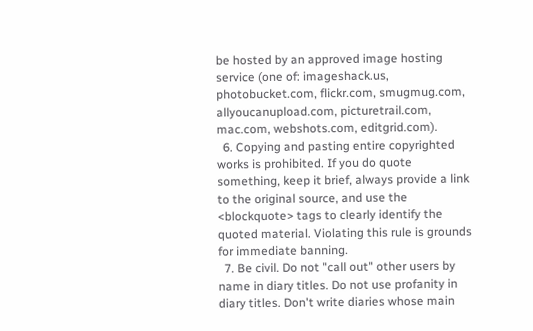be hosted by an approved image hosting service (one of: imageshack.us, photobucket.com, flickr.com, smugmug.com, allyoucanupload.com, picturetrail.com, mac.com, webshots.com, editgrid.com).
  6. Copying and pasting entire copyrighted works is prohibited. If you do quote something, keep it brief, always provide a link to the original source, and use the <blockquote> tags to clearly identify the quoted material. Violating this rule is grounds for immediate banning.
  7. Be civil. Do not "call out" other users by name in diary titles. Do not use profanity in diary titles. Don't write diaries whose main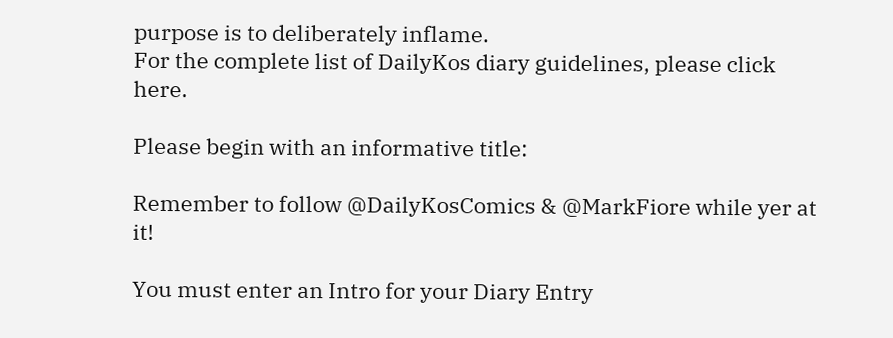purpose is to deliberately inflame.
For the complete list of DailyKos diary guidelines, please click here.

Please begin with an informative title:

Remember to follow @DailyKosComics & @MarkFiore while yer at it!

You must enter an Intro for your Diary Entry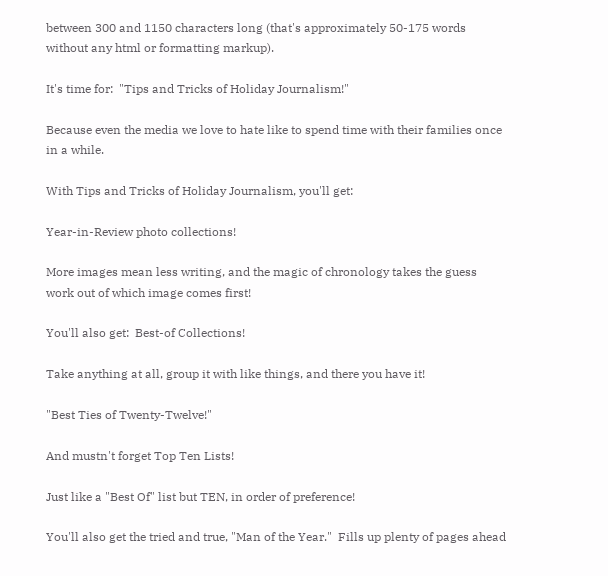between 300 and 1150 characters long (that's approximately 50-175 words without any html or formatting markup).

It's time for:  "Tips and Tricks of Holiday Journalism!"

Because even the media we love to hate like to spend time with their families once in a while.

With Tips and Tricks of Holiday Journalism, you'll get:

Year-in-Review photo collections!

More images mean less writing, and the magic of chronology takes the guess work out of which image comes first!

You'll also get:  Best-of Collections!

Take anything at all, group it with like things, and there you have it!

"Best Ties of Twenty-Twelve!"

And mustn't forget Top Ten Lists!

Just like a "Best Of" list but TEN, in order of preference!

You'll also get the tried and true, "Man of the Year."  Fills up plenty of pages ahead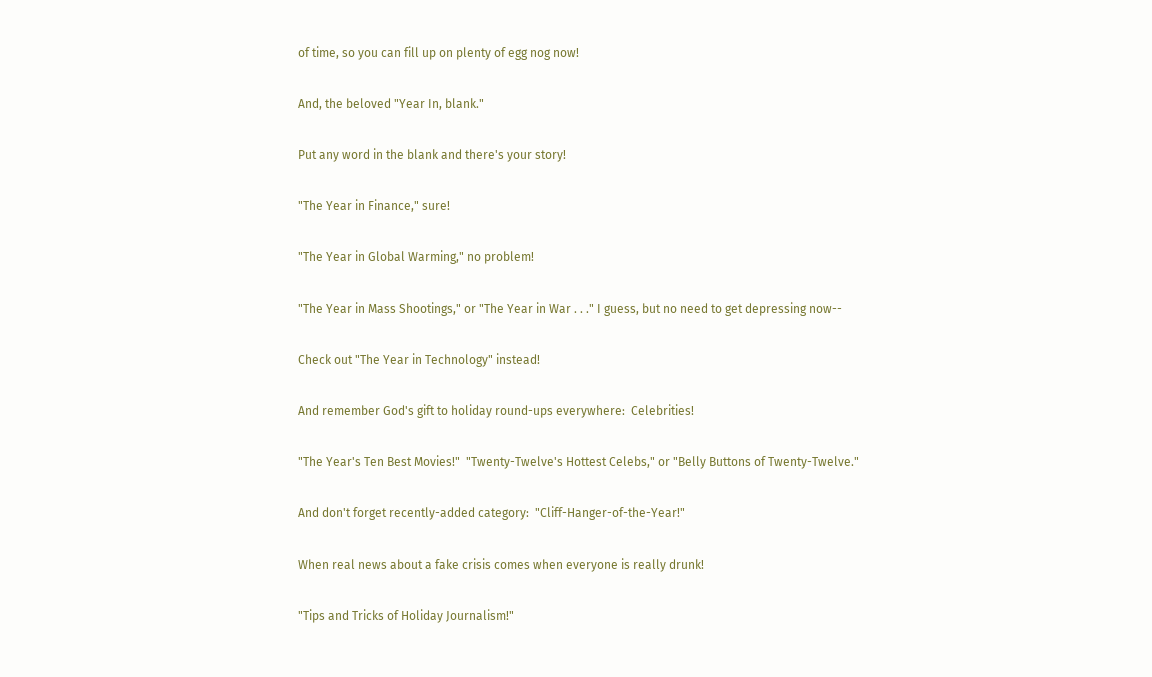of time, so you can fill up on plenty of egg nog now!

And, the beloved "Year In, blank."

Put any word in the blank and there's your story!

"The Year in Finance," sure!

"The Year in Global Warming," no problem!

"The Year in Mass Shootings," or "The Year in War . . ." I guess, but no need to get depressing now--

Check out "The Year in Technology" instead!

And remember God's gift to holiday round-ups everywhere:  Celebrities!

"The Year's Ten Best Movies!"  "Twenty-Twelve's Hottest Celebs," or "Belly Buttons of Twenty-Twelve."

And don't forget recently-added category:  "Cliff-Hanger-of-the-Year!"

When real news about a fake crisis comes when everyone is really drunk!

"Tips and Tricks of Holiday Journalism!"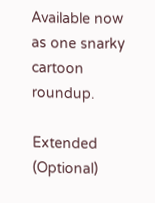Available now as one snarky cartoon roundup.

Extended (Optional)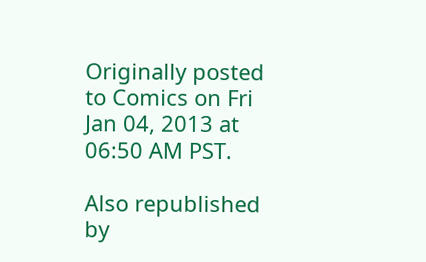Originally posted to Comics on Fri Jan 04, 2013 at 06:50 AM PST.

Also republished by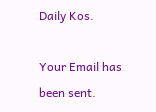Daily Kos.

Your Email has been sent.